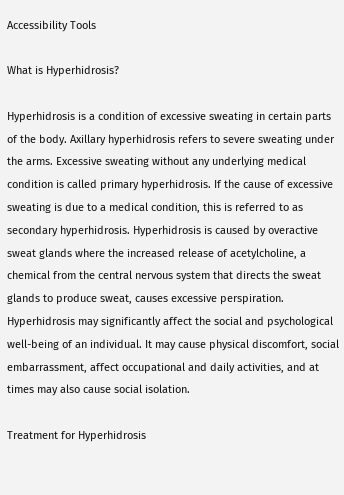Accessibility Tools

What is Hyperhidrosis?

Hyperhidrosis is a condition of excessive sweating in certain parts of the body. Axillary hyperhidrosis refers to severe sweating under the arms. Excessive sweating without any underlying medical condition is called primary hyperhidrosis. If the cause of excessive sweating is due to a medical condition, this is referred to as secondary hyperhidrosis. Hyperhidrosis is caused by overactive sweat glands where the increased release of acetylcholine, a chemical from the central nervous system that directs the sweat glands to produce sweat, causes excessive perspiration. Hyperhidrosis may significantly affect the social and psychological well-being of an individual. It may cause physical discomfort, social embarrassment, affect occupational and daily activities, and at times may also cause social isolation.

Treatment for Hyperhidrosis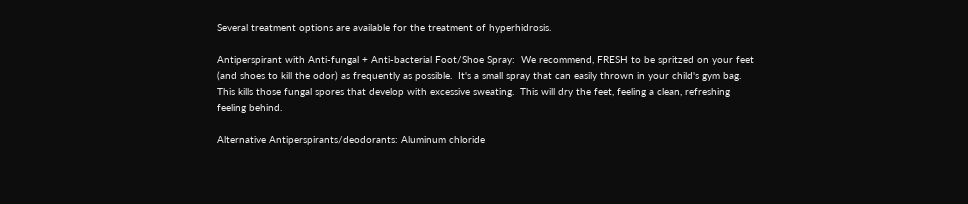Several treatment options are available for the treatment of hyperhidrosis.

Antiperspirant with Anti-fungal + Anti-bacterial Foot/Shoe Spray:  We recommend, FRESH to be spritzed on your feet (and shoes to kill the odor) as frequently as possible.  It's a small spray that can easily thrown in your child's gym bag.  This kills those fungal spores that develop with excessive sweating.  This will dry the feet, feeling a clean, refreshing feeling behind.

Alternative Antiperspirants/deodorants: Aluminum chloride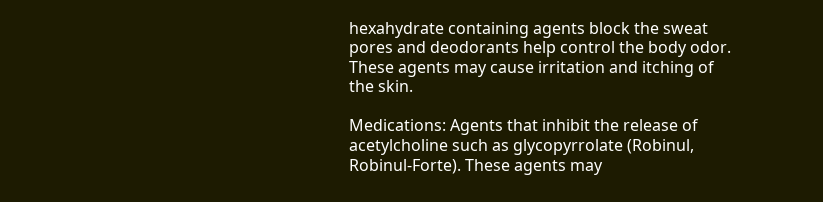hexahydrate containing agents block the sweat pores and deodorants help control the body odor. These agents may cause irritation and itching of the skin.

Medications: Agents that inhibit the release of acetylcholine such as glycopyrrolate (Robinul, Robinul-Forte). These agents may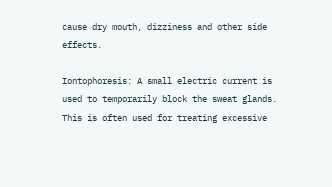cause dry mouth, dizziness and other side effects.

Iontophoresis: A small electric current is used to temporarily block the sweat glands. This is often used for treating excessive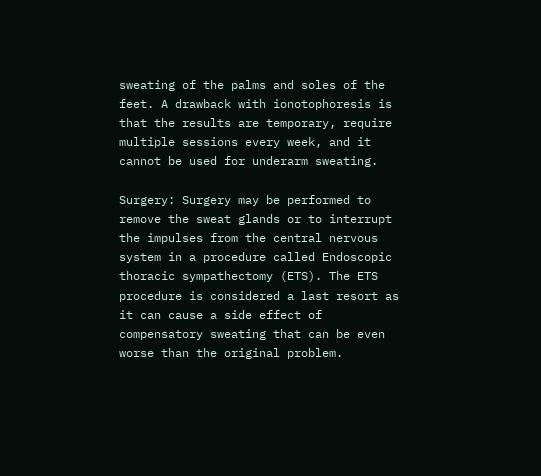sweating of the palms and soles of the feet. A drawback with ionotophoresis is that the results are temporary, require multiple sessions every week, and it cannot be used for underarm sweating.

Surgery: Surgery may be performed to remove the sweat glands or to interrupt the impulses from the central nervous system in a procedure called Endoscopic thoracic sympathectomy (ETS). The ETS procedure is considered a last resort as it can cause a side effect of compensatory sweating that can be even worse than the original problem.